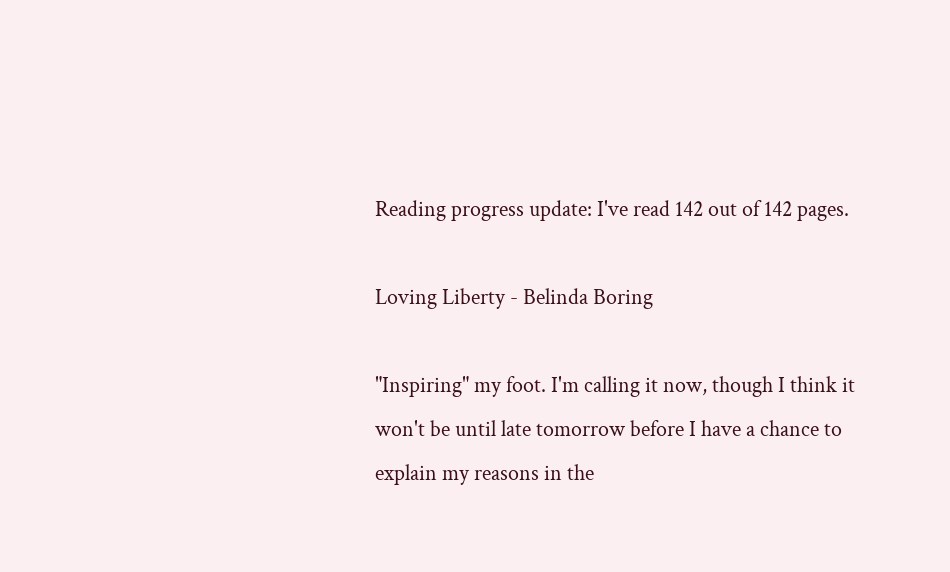Reading progress update: I've read 142 out of 142 pages.

Loving Liberty - Belinda Boring

"Inspiring" my foot. I'm calling it now, though I think it won't be until late tomorrow before I have a chance to explain my reasons in the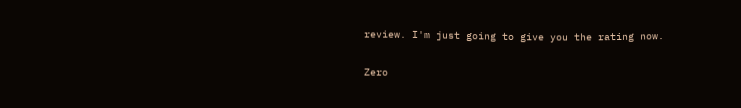review. I'm just going to give you the rating now.

Zero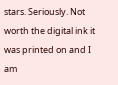stars. Seriously. Not worth the digital ink it was printed on and I am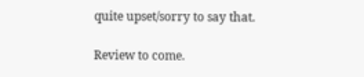quite upset/sorry to say that.

Review to come.